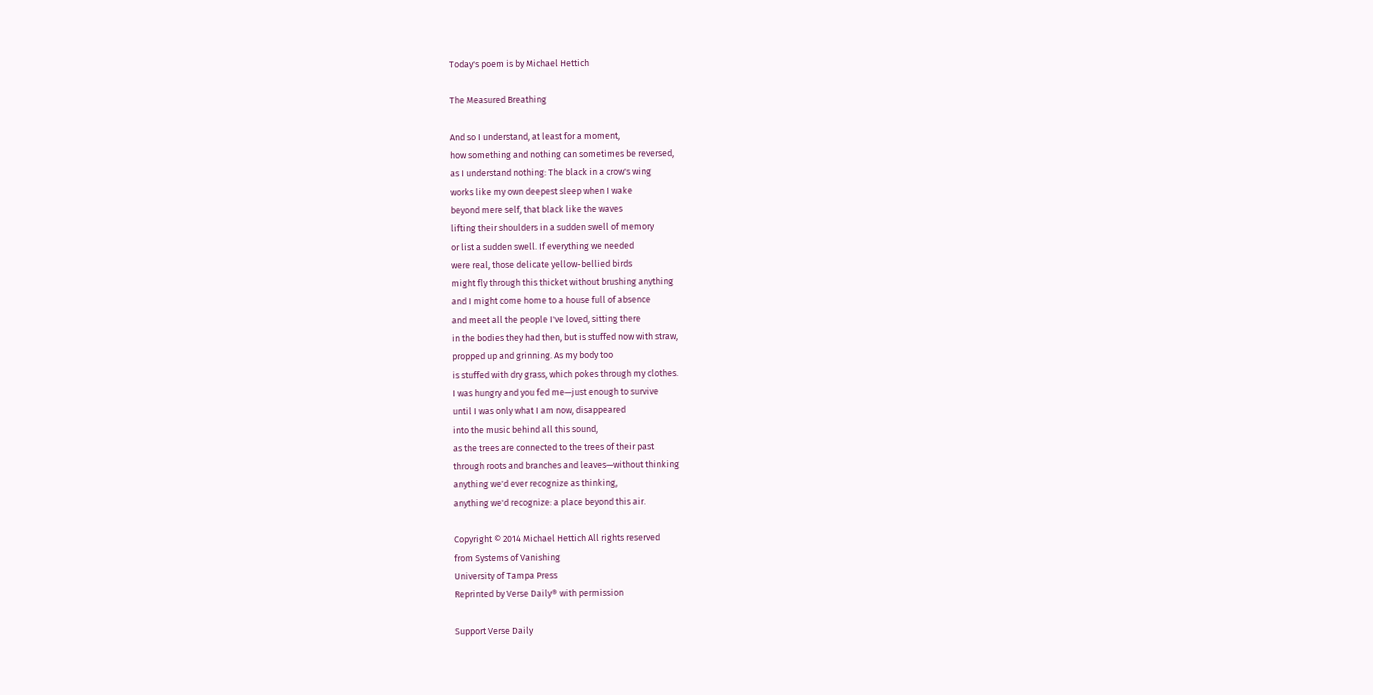Today's poem is by Michael Hettich

The Measured Breathing

And so I understand, at least for a moment,
how something and nothing can sometimes be reversed,
as I understand nothing: The black in a crow's wing
works like my own deepest sleep when I wake
beyond mere self, that black like the waves
lifting their shoulders in a sudden swell of memory
or list a sudden swell. If everything we needed
were real, those delicate yellow-bellied birds
might fly through this thicket without brushing anything
and I might come home to a house full of absence
and meet all the people I've loved, sitting there
in the bodies they had then, but is stuffed now with straw,
propped up and grinning. As my body too
is stuffed with dry grass, which pokes through my clothes.
I was hungry and you fed me—just enough to survive
until I was only what I am now, disappeared
into the music behind all this sound,
as the trees are connected to the trees of their past
through roots and branches and leaves—without thinking
anything we'd ever recognize as thinking,
anything we'd recognize: a place beyond this air.

Copyright © 2014 Michael Hettich All rights reserved
from Systems of Vanishing
University of Tampa Press
Reprinted by Verse Daily® with permission

Support Verse Daily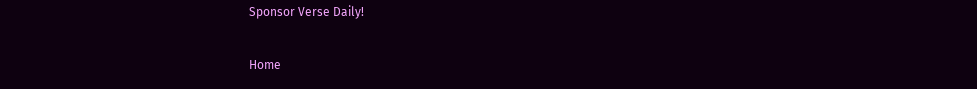Sponsor Verse Daily!

Home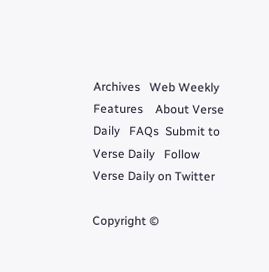Archives   Web Weekly Features    About Verse Daily   FAQs  Submit to Verse Daily   Follow Verse Daily on Twitter

Copyright ©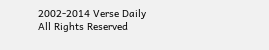2002-2014 Verse Daily All Rights Reserved